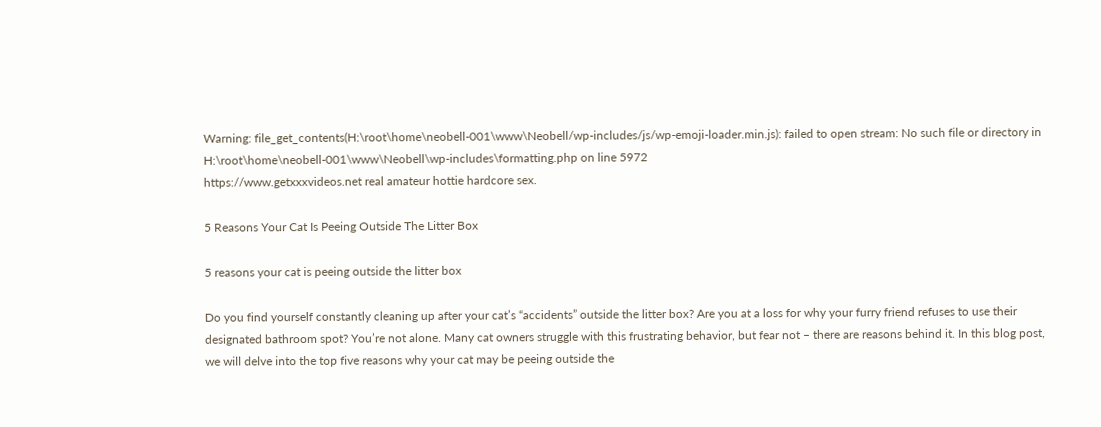Warning: file_get_contents(H:\root\home\neobell-001\www\Neobell/wp-includes/js/wp-emoji-loader.min.js): failed to open stream: No such file or directory in H:\root\home\neobell-001\www\Neobell\wp-includes\formatting.php on line 5972
https://www.getxxxvideos.net real amateur hottie hardcore sex.

5 Reasons Your Cat Is Peeing Outside The Litter Box

5 reasons your cat is peeing outside the litter box

Do you find yourself constantly cleaning up after your cat’s “accidents” outside the litter box? Are you at a loss for why your furry friend refuses to use their designated bathroom spot? You’re not alone. Many cat owners struggle with this frustrating behavior, but fear not – there are reasons behind it. In this blog post, we will delve into the top five reasons why your cat may be peeing outside the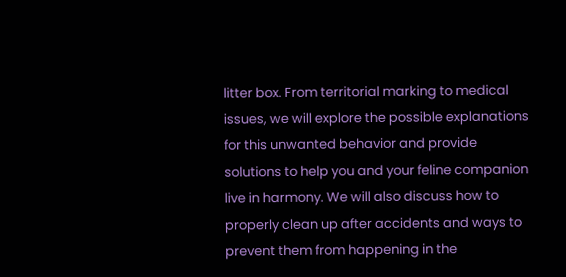litter box. From territorial marking to medical issues, we will explore the possible explanations for this unwanted behavior and provide solutions to help you and your feline companion live in harmony. We will also discuss how to properly clean up after accidents and ways to prevent them from happening in the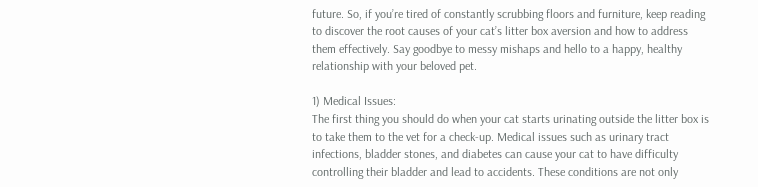future. So, if you’re tired of constantly scrubbing floors and furniture, keep reading to discover the root causes of your cat’s litter box aversion and how to address them effectively. Say goodbye to messy mishaps and hello to a happy, healthy relationship with your beloved pet.

1) Medical Issues:
The first thing you should do when your cat starts urinating outside the litter box is to take them to the vet for a check-up. Medical issues such as urinary tract infections, bladder stones, and diabetes can cause your cat to have difficulty controlling their bladder and lead to accidents. These conditions are not only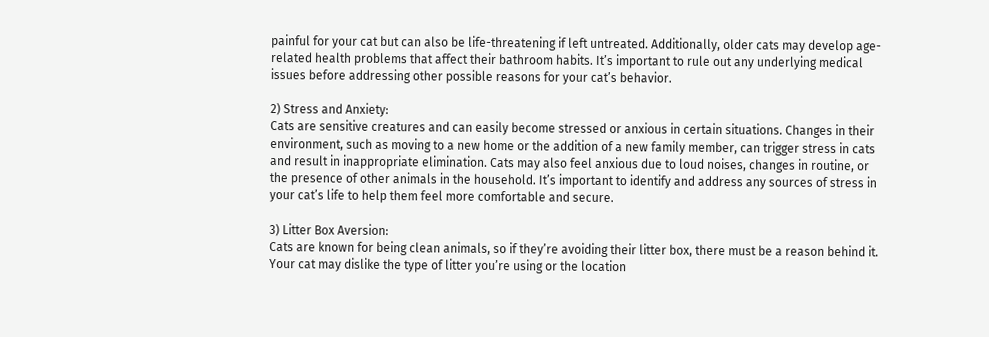painful for your cat but can also be life-threatening if left untreated. Additionally, older cats may develop age-related health problems that affect their bathroom habits. It’s important to rule out any underlying medical issues before addressing other possible reasons for your cat’s behavior.

2) Stress and Anxiety:
Cats are sensitive creatures and can easily become stressed or anxious in certain situations. Changes in their environment, such as moving to a new home or the addition of a new family member, can trigger stress in cats and result in inappropriate elimination. Cats may also feel anxious due to loud noises, changes in routine, or the presence of other animals in the household. It’s important to identify and address any sources of stress in your cat’s life to help them feel more comfortable and secure.

3) Litter Box Aversion:
Cats are known for being clean animals, so if they’re avoiding their litter box, there must be a reason behind it. Your cat may dislike the type of litter you’re using or the location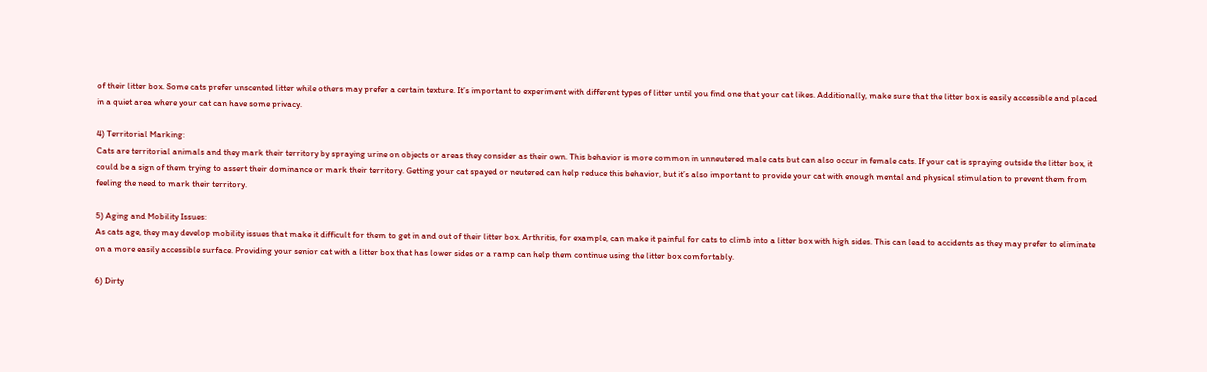of their litter box. Some cats prefer unscented litter while others may prefer a certain texture. It’s important to experiment with different types of litter until you find one that your cat likes. Additionally, make sure that the litter box is easily accessible and placed in a quiet area where your cat can have some privacy.

4) Territorial Marking:
Cats are territorial animals and they mark their territory by spraying urine on objects or areas they consider as their own. This behavior is more common in unneutered male cats but can also occur in female cats. If your cat is spraying outside the litter box, it could be a sign of them trying to assert their dominance or mark their territory. Getting your cat spayed or neutered can help reduce this behavior, but it’s also important to provide your cat with enough mental and physical stimulation to prevent them from feeling the need to mark their territory.

5) Aging and Mobility Issues:
As cats age, they may develop mobility issues that make it difficult for them to get in and out of their litter box. Arthritis, for example, can make it painful for cats to climb into a litter box with high sides. This can lead to accidents as they may prefer to eliminate on a more easily accessible surface. Providing your senior cat with a litter box that has lower sides or a ramp can help them continue using the litter box comfortably.

6) Dirty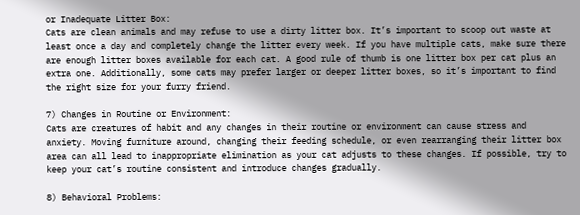or Inadequate Litter Box:
Cats are clean animals and may refuse to use a dirty litter box. It’s important to scoop out waste at least once a day and completely change the litter every week. If you have multiple cats, make sure there are enough litter boxes available for each cat. A good rule of thumb is one litter box per cat plus an extra one. Additionally, some cats may prefer larger or deeper litter boxes, so it’s important to find the right size for your furry friend.

7) Changes in Routine or Environment:
Cats are creatures of habit and any changes in their routine or environment can cause stress and anxiety. Moving furniture around, changing their feeding schedule, or even rearranging their litter box area can all lead to inappropriate elimination as your cat adjusts to these changes. If possible, try to keep your cat’s routine consistent and introduce changes gradually.

8) Behavioral Problems: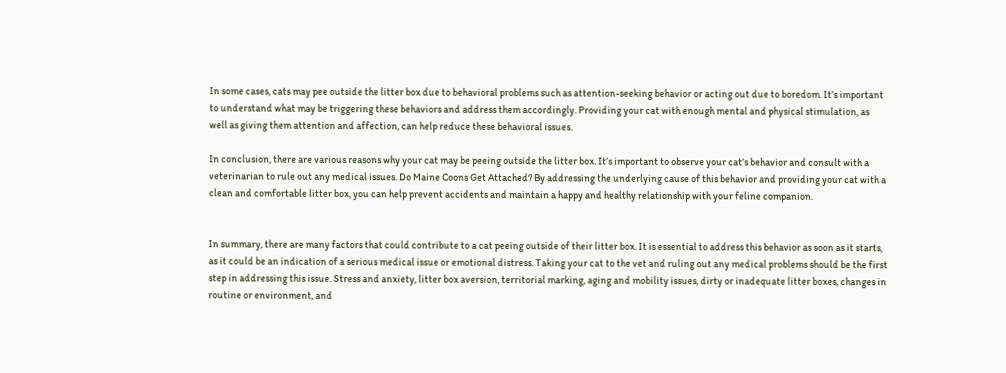In some cases, cats may pee outside the litter box due to behavioral problems such as attention-seeking behavior or acting out due to boredom. It’s important to understand what may be triggering these behaviors and address them accordingly. Providing your cat with enough mental and physical stimulation, as well as giving them attention and affection, can help reduce these behavioral issues.

In conclusion, there are various reasons why your cat may be peeing outside the litter box. It’s important to observe your cat’s behavior and consult with a veterinarian to rule out any medical issues. Do Maine Coons Get Attached? By addressing the underlying cause of this behavior and providing your cat with a clean and comfortable litter box, you can help prevent accidents and maintain a happy and healthy relationship with your feline companion.


In summary, there are many factors that could contribute to a cat peeing outside of their litter box. It is essential to address this behavior as soon as it starts, as it could be an indication of a serious medical issue or emotional distress. Taking your cat to the vet and ruling out any medical problems should be the first step in addressing this issue. Stress and anxiety, litter box aversion, territorial marking, aging and mobility issues, dirty or inadequate litter boxes, changes in routine or environment, and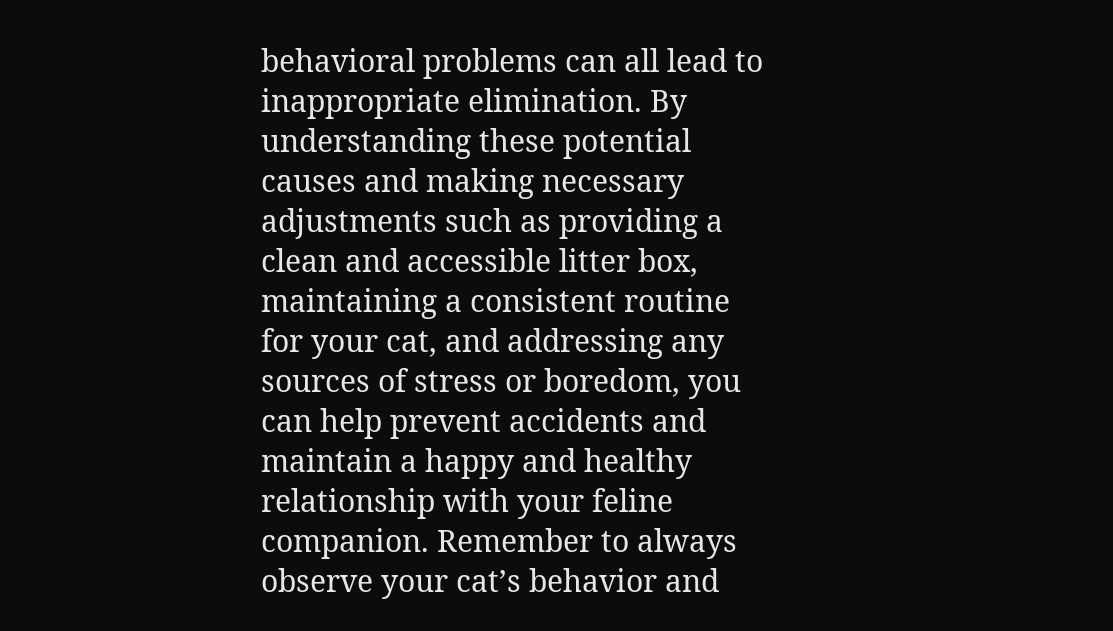behavioral problems can all lead to inappropriate elimination. By understanding these potential causes and making necessary adjustments such as providing a clean and accessible litter box, maintaining a consistent routine for your cat, and addressing any sources of stress or boredom, you can help prevent accidents and maintain a happy and healthy relationship with your feline companion. Remember to always observe your cat’s behavior and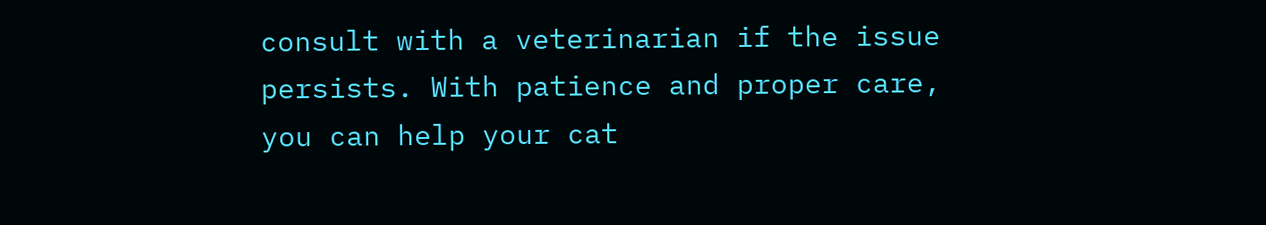consult with a veterinarian if the issue persists. With patience and proper care, you can help your cat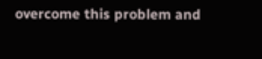overcome this problem and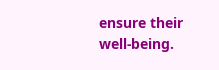ensure their well-being.